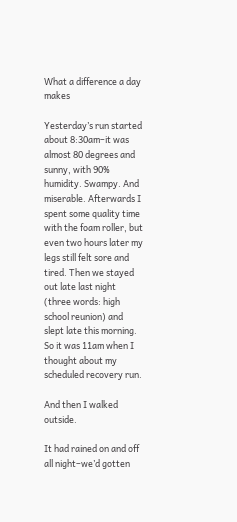What a difference a day makes

Yesterday’s run started about 8:30am–it was almost 80 degrees and sunny, with 90% humidity. Swampy. And miserable. Afterwards I spent some quality time with the foam roller, but even two hours later my legs still felt sore and tired. Then we stayed out late last night (three words: high school reunion) and slept late this morning. So it was 11am when I thought about my scheduled recovery run.

And then I walked outside.

It had rained on and off all night–we’d gotten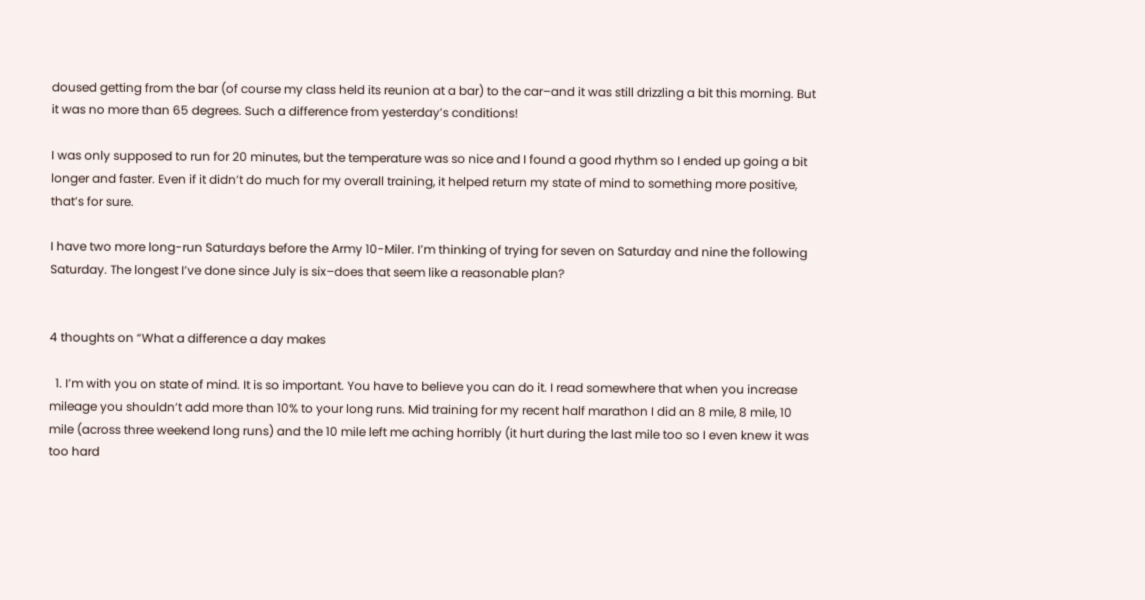doused getting from the bar (of course my class held its reunion at a bar) to the car–and it was still drizzling a bit this morning. But it was no more than 65 degrees. Such a difference from yesterday’s conditions!

I was only supposed to run for 20 minutes, but the temperature was so nice and I found a good rhythm so I ended up going a bit longer and faster. Even if it didn’t do much for my overall training, it helped return my state of mind to something more positive, that’s for sure.

I have two more long-run Saturdays before the Army 10-Miler. I’m thinking of trying for seven on Saturday and nine the following Saturday. The longest I’ve done since July is six–does that seem like a reasonable plan?


4 thoughts on “What a difference a day makes

  1. I’m with you on state of mind. It is so important. You have to believe you can do it. I read somewhere that when you increase mileage you shouldn’t add more than 10% to your long runs. Mid training for my recent half marathon I did an 8 mile, 8 mile, 10 mile (across three weekend long runs) and the 10 mile left me aching horribly (it hurt during the last mile too so I even knew it was too hard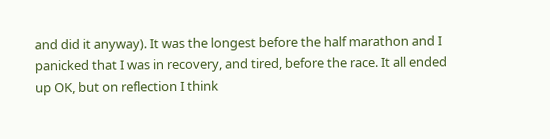and did it anyway). It was the longest before the half marathon and I panicked that I was in recovery, and tired, before the race. It all ended up OK, but on reflection I think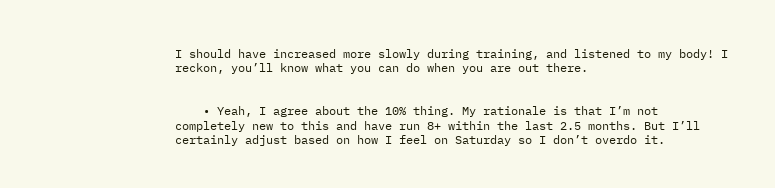I should have increased more slowly during training, and listened to my body! I reckon, you’ll know what you can do when you are out there.


    • Yeah, I agree about the 10% thing. My rationale is that I’m not completely new to this and have run 8+ within the last 2.5 months. But I’ll certainly adjust based on how I feel on Saturday so I don’t overdo it.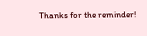Thanks for the reminder!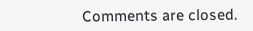Comments are closed.